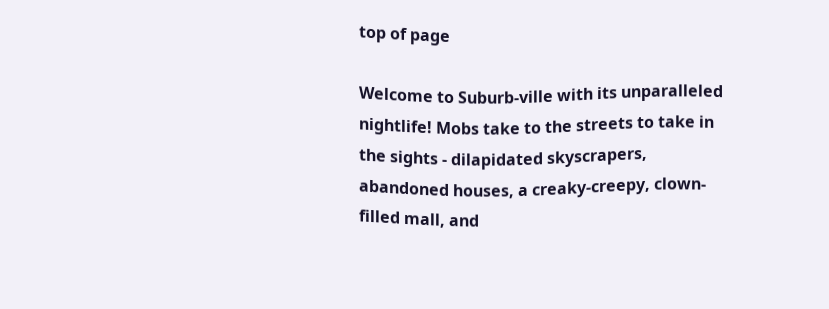top of page

Welcome to Suburb-ville with its unparalleled nightlife! Mobs take to the streets to take in the sights - dilapidated skyscrapers, abandoned houses, a creaky-creepy, clown-filled mall, and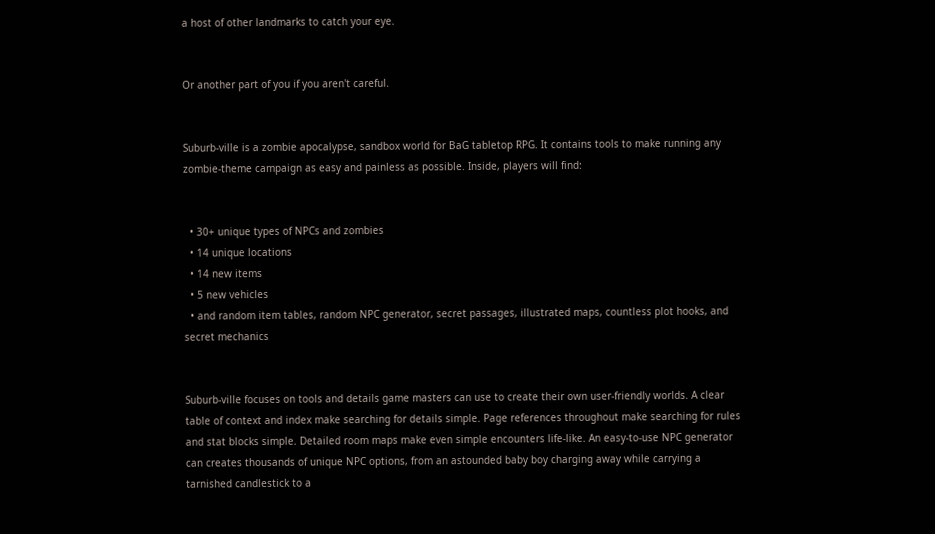a host of other landmarks to catch your eye.


Or another part of you if you aren't careful.


Suburb-ville is a zombie apocalypse, sandbox world for BaG tabletop RPG. It contains tools to make running any zombie-theme campaign as easy and painless as possible. Inside, players will find:


  • 30+ unique types of NPCs and zombies
  • 14 unique locations
  • 14 new items
  • 5 new vehicles
  • and random item tables, random NPC generator, secret passages, illustrated maps, countless plot hooks, and secret mechanics


Suburb-ville focuses on tools and details game masters can use to create their own user-friendly worlds. A clear table of context and index make searching for details simple. Page references throughout make searching for rules and stat blocks simple. Detailed room maps make even simple encounters life-like. An easy-to-use NPC generator can creates thousands of unique NPC options, from an astounded baby boy charging away while carrying a tarnished candlestick to a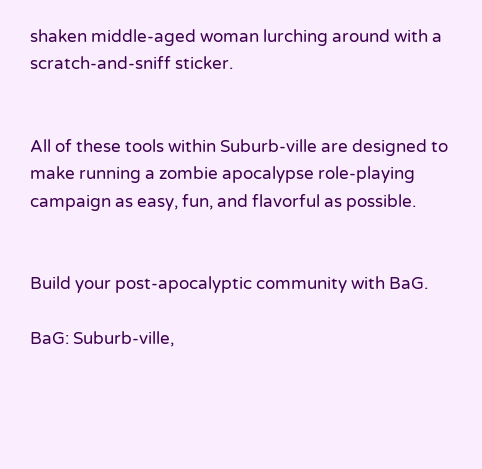shaken middle-aged woman lurching around with a scratch-and-sniff sticker.


All of these tools within Suburb-ville are designed to make running a zombie apocalypse role-playing campaign as easy, fun, and flavorful as possible.


Build your post-apocalyptic community with BaG.

BaG: Suburb-ville,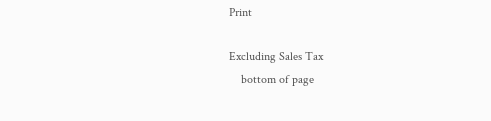Print

Excluding Sales Tax
    bottom of page